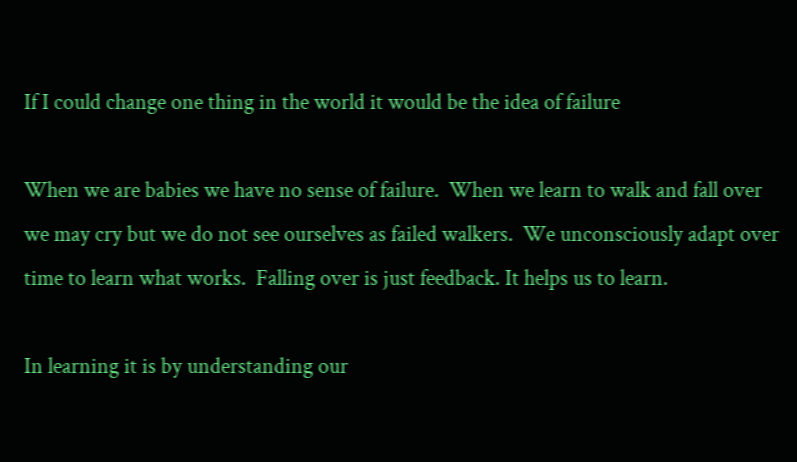If I could change one thing in the world it would be the idea of failure

When we are babies we have no sense of failure.  When we learn to walk and fall over we may cry but we do not see ourselves as failed walkers.  We unconsciously adapt over time to learn what works.  Falling over is just feedback. It helps us to learn.

In learning it is by understanding our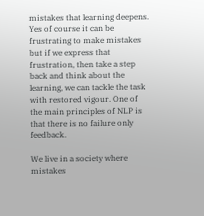mistakes that learning deepens.  Yes of course it can be frustrating to make mistakes but if we express that frustration, then take a step back and think about the learning, we can tackle the task with restored vigour. One of the main principles of NLP is that there is no failure only feedback.

We live in a society where mistakes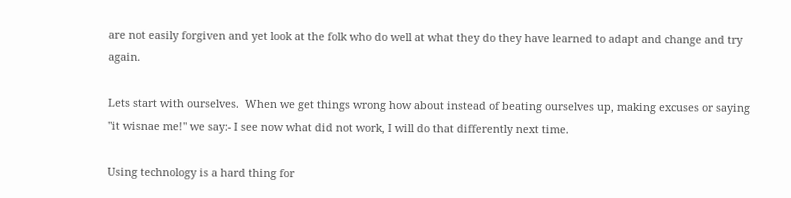are not easily forgiven and yet look at the folk who do well at what they do they have learned to adapt and change and try again.

Lets start with ourselves.  When we get things wrong how about instead of beating ourselves up, making excuses or saying "it wisnae me!" we say:- I see now what did not work, I will do that differently next time.

Using technology is a hard thing for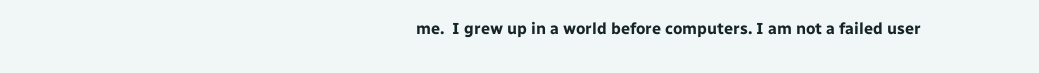me.  I grew up in a world before computers. I am not a failed user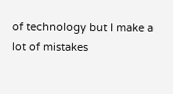of technology but I make a lot of mistakes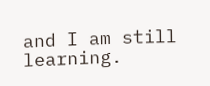and I am still learning.